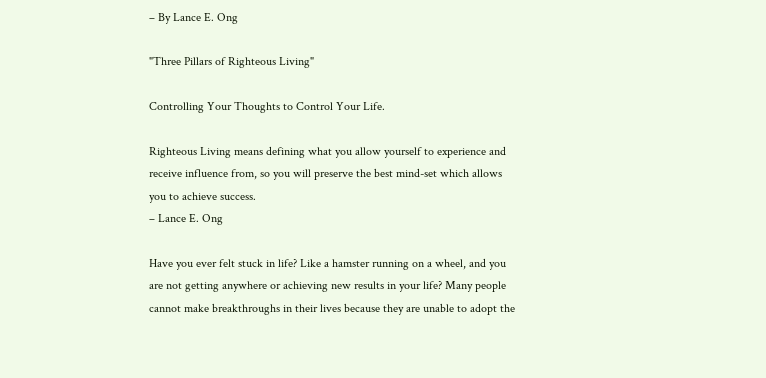– By Lance E. Ong

"Three Pillars of Righteous Living"

Controlling Your Thoughts to Control Your Life.

Righteous Living means defining what you allow yourself to experience and receive influence from, so you will preserve the best mind-set which allows you to achieve success.
– Lance E. Ong

Have you ever felt stuck in life? Like a hamster running on a wheel, and you are not getting anywhere or achieving new results in your life? Many people cannot make breakthroughs in their lives because they are unable to adopt the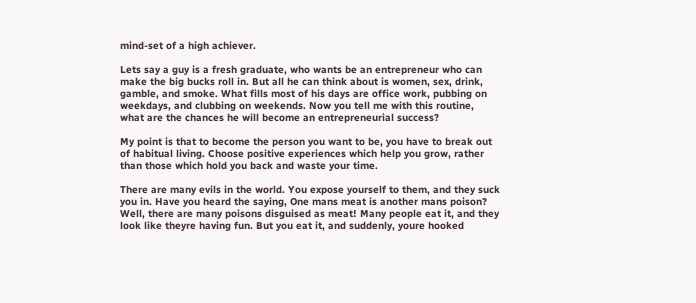mind-set of a high achiever.

Lets say a guy is a fresh graduate, who wants be an entrepreneur who can make the big bucks roll in. But all he can think about is women, sex, drink, gamble, and smoke. What fills most of his days are office work, pubbing on weekdays, and clubbing on weekends. Now you tell me with this routine, what are the chances he will become an entrepreneurial success?

My point is that to become the person you want to be, you have to break out of habitual living. Choose positive experiences which help you grow, rather than those which hold you back and waste your time.

There are many evils in the world. You expose yourself to them, and they suck you in. Have you heard the saying, One mans meat is another mans poison? Well, there are many poisons disguised as meat! Many people eat it, and they look like theyre having fun. But you eat it, and suddenly, youre hooked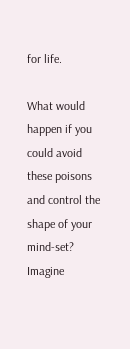for life.

What would happen if you could avoid these poisons and control the shape of your mind-set? Imagine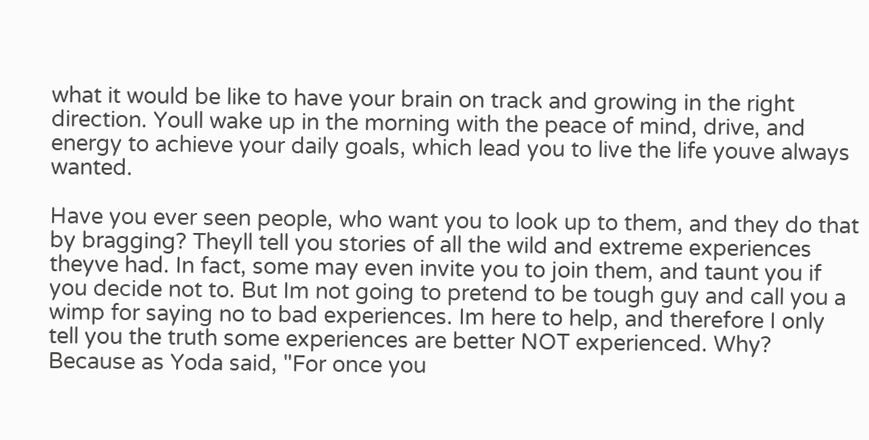what it would be like to have your brain on track and growing in the right direction. Youll wake up in the morning with the peace of mind, drive, and energy to achieve your daily goals, which lead you to live the life youve always wanted.

Have you ever seen people, who want you to look up to them, and they do that by bragging? Theyll tell you stories of all the wild and extreme experiences theyve had. In fact, some may even invite you to join them, and taunt you if you decide not to. But Im not going to pretend to be tough guy and call you a wimp for saying no to bad experiences. Im here to help, and therefore I only tell you the truth some experiences are better NOT experienced. Why? Because as Yoda said, "For once you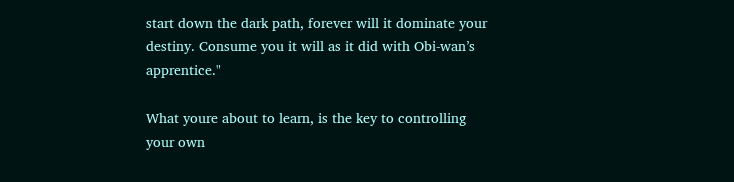start down the dark path, forever will it dominate your destiny. Consume you it will as it did with Obi-wan’s apprentice."

What youre about to learn, is the key to controlling your own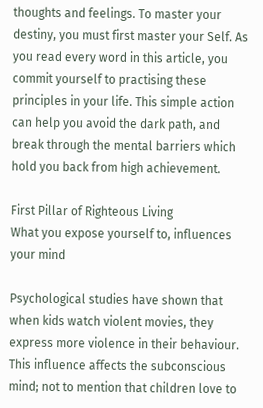thoughts and feelings. To master your destiny, you must first master your Self. As you read every word in this article, you commit yourself to practising these principles in your life. This simple action can help you avoid the dark path, and break through the mental barriers which hold you back from high achievement.

First Pillar of Righteous Living
What you expose yourself to, influences your mind

Psychological studies have shown that when kids watch violent movies, they express more violence in their behaviour. This influence affects the subconscious mind; not to mention that children love to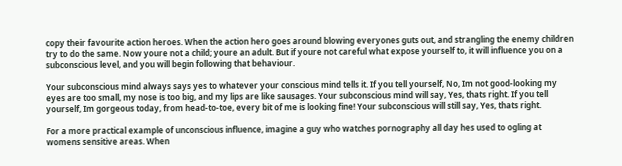copy their favourite action heroes. When the action hero goes around blowing everyones guts out, and strangling the enemy children try to do the same. Now youre not a child; youre an adult. But if youre not careful what expose yourself to, it will influence you on a subconscious level, and you will begin following that behaviour.

Your subconscious mind always says yes to whatever your conscious mind tells it. If you tell yourself, No, Im not good-looking my eyes are too small, my nose is too big, and my lips are like sausages. Your subconscious mind will say, Yes, thats right. If you tell yourself, Im gorgeous today, from head-to-toe, every bit of me is looking fine! Your subconscious will still say, Yes, thats right.

For a more practical example of unconscious influence, imagine a guy who watches pornography all day hes used to ogling at womens sensitive areas. When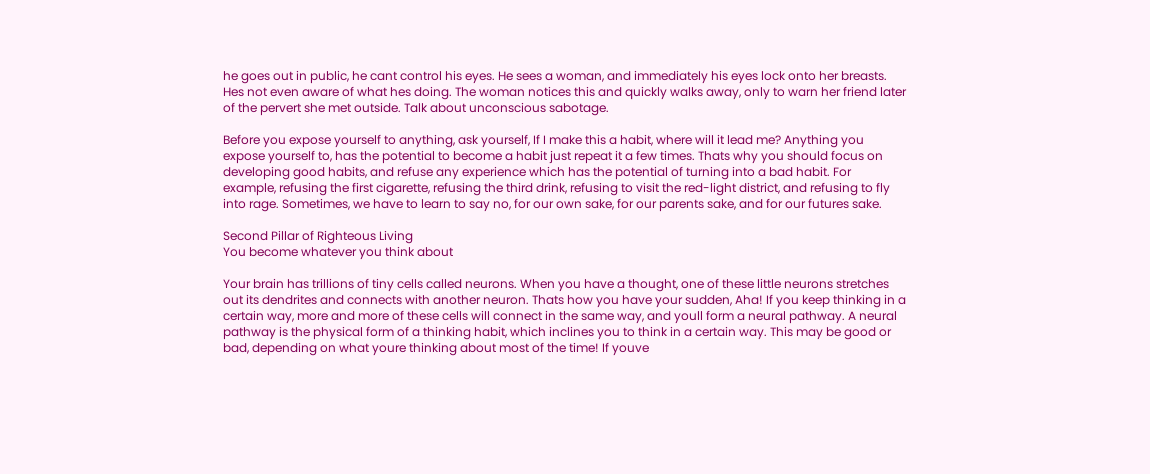he goes out in public, he cant control his eyes. He sees a woman, and immediately his eyes lock onto her breasts. Hes not even aware of what hes doing. The woman notices this and quickly walks away, only to warn her friend later of the pervert she met outside. Talk about unconscious sabotage.

Before you expose yourself to anything, ask yourself, If I make this a habit, where will it lead me? Anything you expose yourself to, has the potential to become a habit just repeat it a few times. Thats why you should focus on developing good habits, and refuse any experience which has the potential of turning into a bad habit. For example, refusing the first cigarette, refusing the third drink, refusing to visit the red-light district, and refusing to fly into rage. Sometimes, we have to learn to say no, for our own sake, for our parents sake, and for our futures sake.

Second Pillar of Righteous Living
You become whatever you think about

Your brain has trillions of tiny cells called neurons. When you have a thought, one of these little neurons stretches out its dendrites and connects with another neuron. Thats how you have your sudden, Aha! If you keep thinking in a certain way, more and more of these cells will connect in the same way, and youll form a neural pathway. A neural pathway is the physical form of a thinking habit, which inclines you to think in a certain way. This may be good or bad, depending on what youre thinking about most of the time! If youve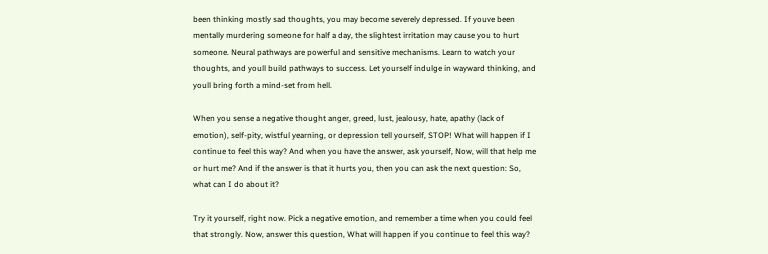been thinking mostly sad thoughts, you may become severely depressed. If youve been mentally murdering someone for half a day, the slightest irritation may cause you to hurt someone. Neural pathways are powerful and sensitive mechanisms. Learn to watch your thoughts, and youll build pathways to success. Let yourself indulge in wayward thinking, and youll bring forth a mind-set from hell.

When you sense a negative thought anger, greed, lust, jealousy, hate, apathy (lack of emotion), self-pity, wistful yearning, or depression tell yourself, STOP! What will happen if I continue to feel this way? And when you have the answer, ask yourself, Now, will that help me or hurt me? And if the answer is that it hurts you, then you can ask the next question: So, what can I do about it?

Try it yourself, right now. Pick a negative emotion, and remember a time when you could feel that strongly. Now, answer this question, What will happen if you continue to feel this way?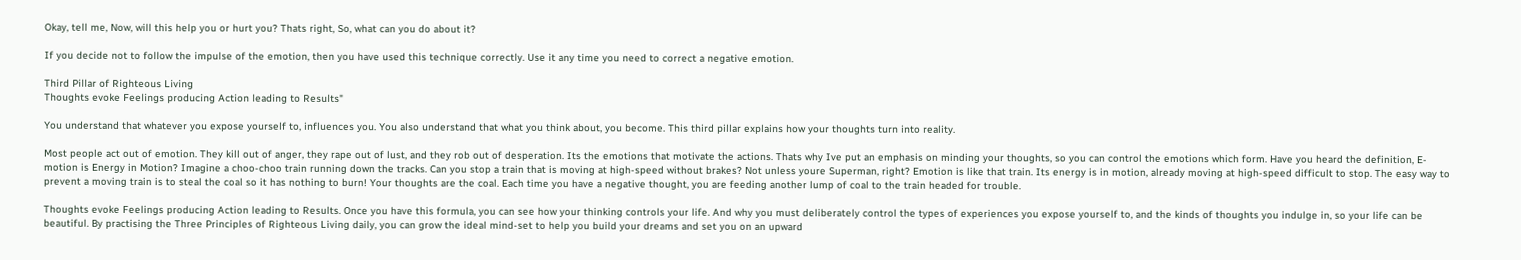Okay, tell me, Now, will this help you or hurt you? Thats right, So, what can you do about it?

If you decide not to follow the impulse of the emotion, then you have used this technique correctly. Use it any time you need to correct a negative emotion.

Third Pillar of Righteous Living
Thoughts evoke Feelings producing Action leading to Results"

You understand that whatever you expose yourself to, influences you. You also understand that what you think about, you become. This third pillar explains how your thoughts turn into reality.

Most people act out of emotion. They kill out of anger, they rape out of lust, and they rob out of desperation. Its the emotions that motivate the actions. Thats why Ive put an emphasis on minding your thoughts, so you can control the emotions which form. Have you heard the definition, E-motion is Energy in Motion? Imagine a choo-choo train running down the tracks. Can you stop a train that is moving at high-speed without brakes? Not unless youre Superman, right? Emotion is like that train. Its energy is in motion, already moving at high-speed difficult to stop. The easy way to prevent a moving train is to steal the coal so it has nothing to burn! Your thoughts are the coal. Each time you have a negative thought, you are feeding another lump of coal to the train headed for trouble.

Thoughts evoke Feelings producing Action leading to Results. Once you have this formula, you can see how your thinking controls your life. And why you must deliberately control the types of experiences you expose yourself to, and the kinds of thoughts you indulge in, so your life can be beautiful. By practising the Three Principles of Righteous Living daily, you can grow the ideal mind-set to help you build your dreams and set you on an upward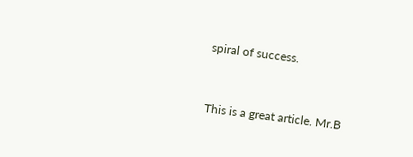spiral of success.


This is a great article. Mr.B